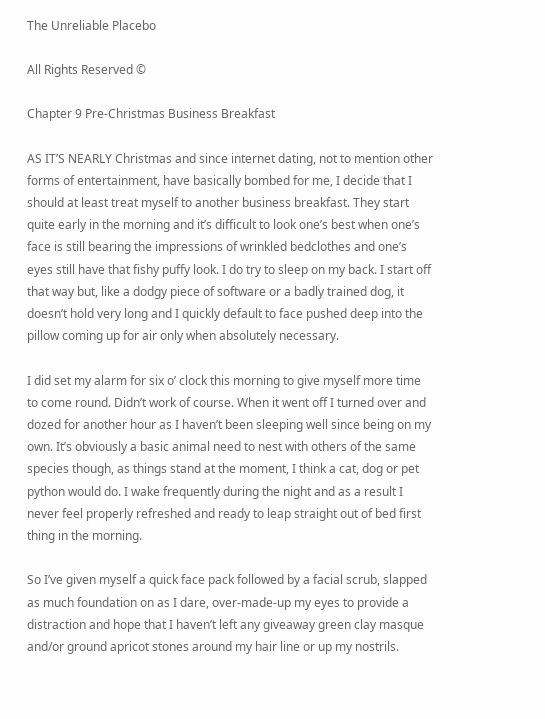The Unreliable Placebo

All Rights Reserved ©

Chapter 9 Pre-Christmas Business Breakfast

AS IT’S NEARLY Christmas and since internet dating, not to mention other forms of entertainment, have basically bombed for me, I decide that I should at least treat myself to another business breakfast. They start quite early in the morning and it’s difficult to look one’s best when one’s face is still bearing the impressions of wrinkled bedclothes and one’s eyes still have that fishy puffy look. I do try to sleep on my back. I start off that way but, like a dodgy piece of software or a badly trained dog, it doesn’t hold very long and I quickly default to face pushed deep into the pillow coming up for air only when absolutely necessary.

I did set my alarm for six o’ clock this morning to give myself more time to come round. Didn’t work of course. When it went off I turned over and dozed for another hour as I haven’t been sleeping well since being on my own. It’s obviously a basic animal need to nest with others of the same species though, as things stand at the moment, I think a cat, dog or pet python would do. I wake frequently during the night and as a result I never feel properly refreshed and ready to leap straight out of bed first thing in the morning.

So I’ve given myself a quick face pack followed by a facial scrub, slapped as much foundation on as I dare, over-made-up my eyes to provide a distraction and hope that I haven’t left any giveaway green clay masque and/or ground apricot stones around my hair line or up my nostrils.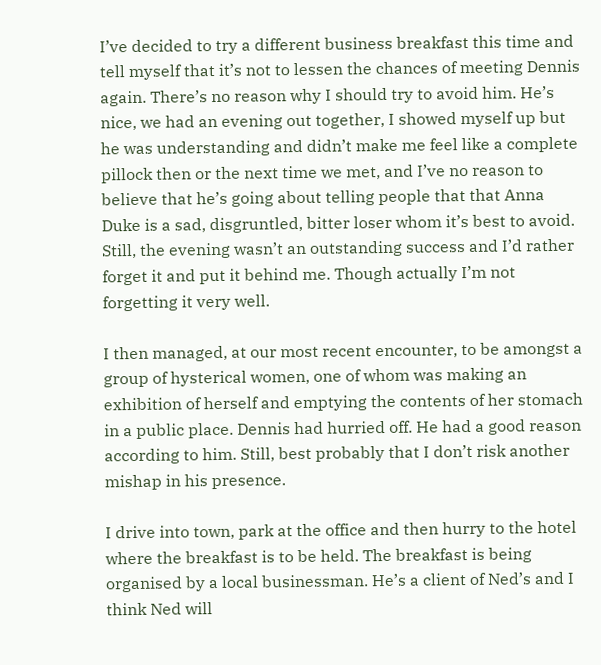I’ve decided to try a different business breakfast this time and tell myself that it’s not to lessen the chances of meeting Dennis again. There’s no reason why I should try to avoid him. He’s nice, we had an evening out together, I showed myself up but he was understanding and didn’t make me feel like a complete pillock then or the next time we met, and I’ve no reason to believe that he’s going about telling people that that Anna Duke is a sad, disgruntled, bitter loser whom it’s best to avoid. Still, the evening wasn’t an outstanding success and I’d rather forget it and put it behind me. Though actually I’m not forgetting it very well.

I then managed, at our most recent encounter, to be amongst a group of hysterical women, one of whom was making an exhibition of herself and emptying the contents of her stomach in a public place. Dennis had hurried off. He had a good reason according to him. Still, best probably that I don’t risk another mishap in his presence.

I drive into town, park at the office and then hurry to the hotel where the breakfast is to be held. The breakfast is being organised by a local businessman. He’s a client of Ned’s and I think Ned will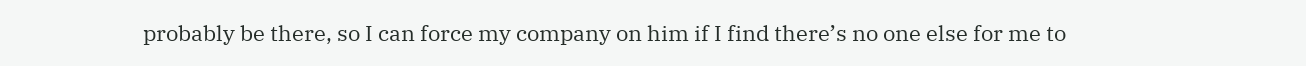probably be there, so I can force my company on him if I find there’s no one else for me to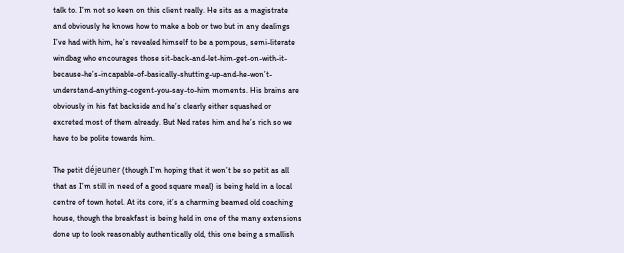talk to. I’m not so keen on this client really. He sits as a magistrate and obviously he knows how to make a bob or two but in any dealings I’ve had with him, he’s revealed himself to be a pompous, semi-literate windbag who encourages those sit-back-and-let-him-get-on-with-it-because-he’s-incapable-of-basically-shutting-up-and-he-won’t-understand-anything-cogent-you-say-to-him moments. His brains are obviously in his fat backside and he’s clearly either squashed or excreted most of them already. But Ned rates him and he’s rich so we have to be polite towards him.

The petit déjeuner (though I’m hoping that it won’t be so petit as all that as I’m still in need of a good square meal) is being held in a local centre of town hotel. At its core, it’s a charming beamed old coaching house, though the breakfast is being held in one of the many extensions done up to look reasonably authentically old, this one being a smallish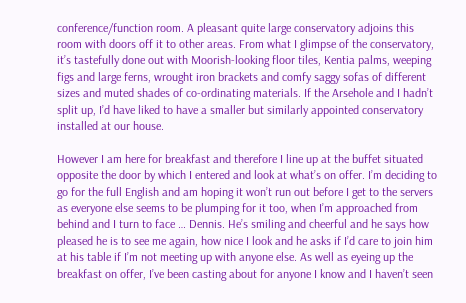conference/function room. A pleasant quite large conservatory adjoins this room with doors off it to other areas. From what I glimpse of the conservatory, it’s tastefully done out with Moorish-looking floor tiles, Kentia palms, weeping figs and large ferns, wrought iron brackets and comfy saggy sofas of different sizes and muted shades of co-ordinating materials. If the Arsehole and I hadn’t split up, I’d have liked to have a smaller but similarly appointed conservatory installed at our house.

However I am here for breakfast and therefore I line up at the buffet situated opposite the door by which I entered and look at what’s on offer. I’m deciding to go for the full English and am hoping it won’t run out before I get to the servers as everyone else seems to be plumping for it too, when I’m approached from behind and I turn to face … Dennis. He’s smiling and cheerful and he says how pleased he is to see me again, how nice I look and he asks if I’d care to join him at his table if I’m not meeting up with anyone else. As well as eyeing up the breakfast on offer, I’ve been casting about for anyone I know and I haven’t seen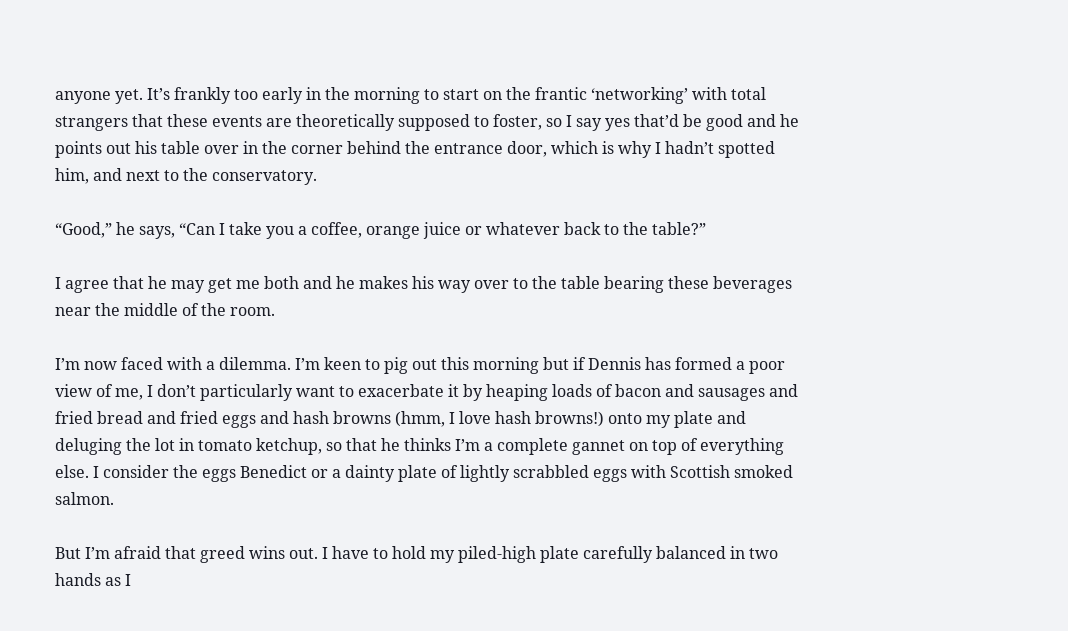anyone yet. It’s frankly too early in the morning to start on the frantic ‘networking’ with total strangers that these events are theoretically supposed to foster, so I say yes that’d be good and he points out his table over in the corner behind the entrance door, which is why I hadn’t spotted him, and next to the conservatory.

“Good,” he says, “Can I take you a coffee, orange juice or whatever back to the table?”

I agree that he may get me both and he makes his way over to the table bearing these beverages near the middle of the room.

I’m now faced with a dilemma. I’m keen to pig out this morning but if Dennis has formed a poor view of me, I don’t particularly want to exacerbate it by heaping loads of bacon and sausages and fried bread and fried eggs and hash browns (hmm, I love hash browns!) onto my plate and deluging the lot in tomato ketchup, so that he thinks I’m a complete gannet on top of everything else. I consider the eggs Benedict or a dainty plate of lightly scrabbled eggs with Scottish smoked salmon.

But I’m afraid that greed wins out. I have to hold my piled-high plate carefully balanced in two hands as I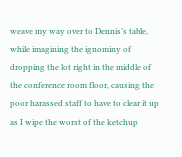weave my way over to Dennis’s table, while imagining the ignominy of dropping the lot right in the middle of the conference room floor, causing the poor harassed staff to have to clear it up as I wipe the worst of the ketchup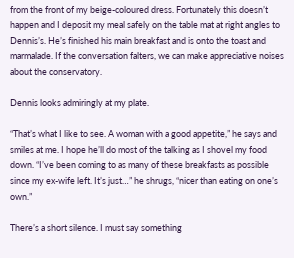from the front of my beige-coloured dress. Fortunately this doesn’t happen and I deposit my meal safely on the table mat at right angles to Dennis’s. He’s finished his main breakfast and is onto the toast and marmalade. If the conversation falters, we can make appreciative noises about the conservatory.

Dennis looks admiringly at my plate.

“That’s what I like to see. A woman with a good appetite,” he says and smiles at me. I hope he’ll do most of the talking as I shovel my food down. “I’ve been coming to as many of these breakfasts as possible since my ex-wife left. It’s just…” he shrugs, “nicer than eating on one’s own.”

There’s a short silence. I must say something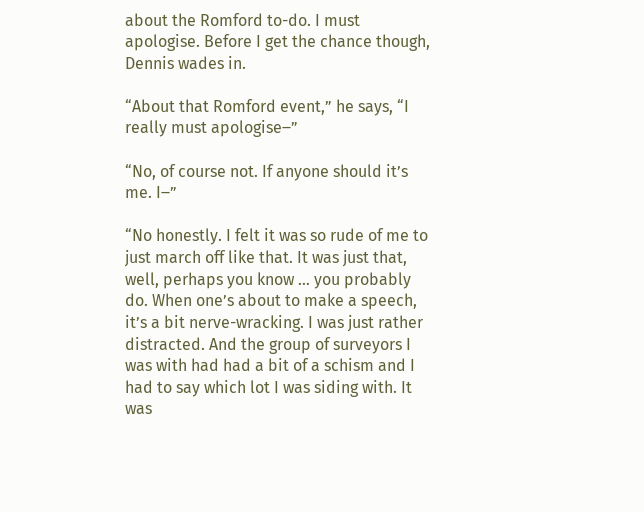about the Romford to-do. I must apologise. Before I get the chance though, Dennis wades in.

“About that Romford event,” he says, “I really must apologise‒”

“No, of course not. If anyone should it’s me. I‒”

“No honestly. I felt it was so rude of me to just march off like that. It was just that, well, perhaps you know … you probably do. When one’s about to make a speech, it’s a bit nerve-wracking. I was just rather distracted. And the group of surveyors I was with had had a bit of a schism and I had to say which lot I was siding with. It was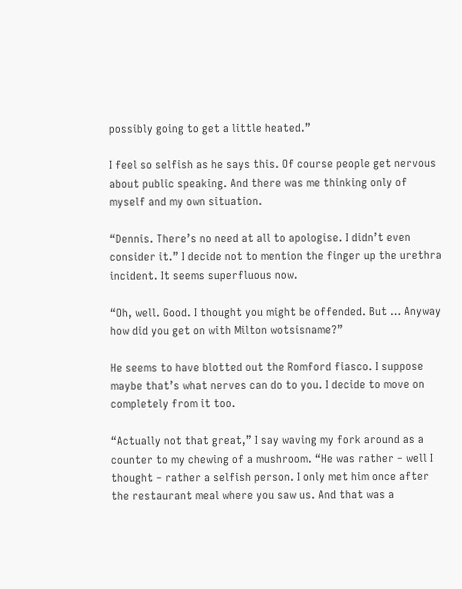possibly going to get a little heated.”

I feel so selfish as he says this. Of course people get nervous about public speaking. And there was me thinking only of myself and my own situation.

“Dennis. There’s no need at all to apologise. I didn’t even consider it.” I decide not to mention the finger up the urethra incident. It seems superfluous now.

“Oh, well. Good. I thought you might be offended. But … Anyway how did you get on with Milton wotsisname?”

He seems to have blotted out the Romford fiasco. I suppose maybe that’s what nerves can do to you. I decide to move on completely from it too.

“Actually not that great,” I say waving my fork around as a counter to my chewing of a mushroom. “He was rather ‒ well I thought ‒ rather a selfish person. I only met him once after the restaurant meal where you saw us. And that was a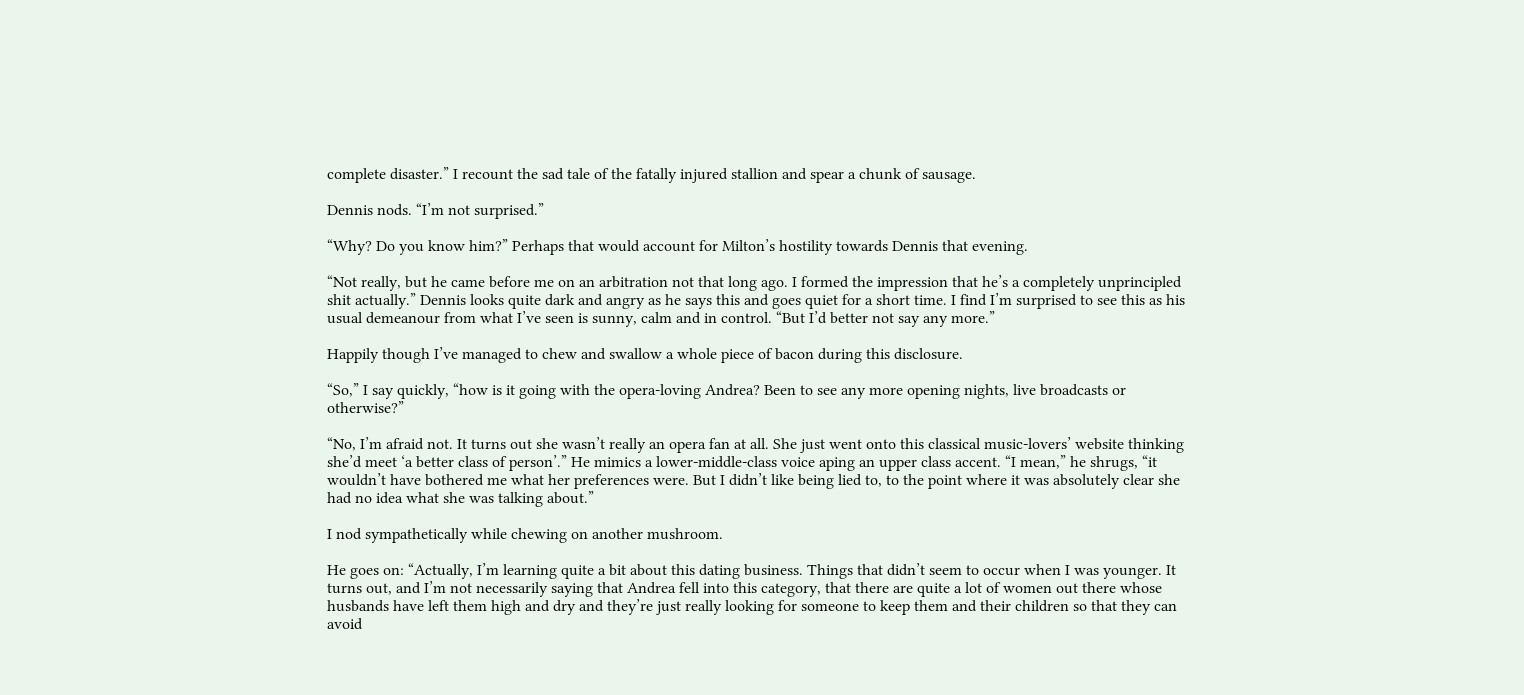complete disaster.” I recount the sad tale of the fatally injured stallion and spear a chunk of sausage.

Dennis nods. “I’m not surprised.”

“Why? Do you know him?” Perhaps that would account for Milton’s hostility towards Dennis that evening.

“Not really, but he came before me on an arbitration not that long ago. I formed the impression that he’s a completely unprincipled shit actually.” Dennis looks quite dark and angry as he says this and goes quiet for a short time. I find I’m surprised to see this as his usual demeanour from what I’ve seen is sunny, calm and in control. “But I’d better not say any more.”

Happily though I’ve managed to chew and swallow a whole piece of bacon during this disclosure.

“So,” I say quickly, “how is it going with the opera-loving Andrea? Been to see any more opening nights, live broadcasts or otherwise?”

“No, I’m afraid not. It turns out she wasn’t really an opera fan at all. She just went onto this classical music-lovers’ website thinking she’d meet ‘a better class of person’.” He mimics a lower-middle-class voice aping an upper class accent. “I mean,” he shrugs, “it wouldn’t have bothered me what her preferences were. But I didn’t like being lied to, to the point where it was absolutely clear she had no idea what she was talking about.”

I nod sympathetically while chewing on another mushroom.

He goes on: “Actually, I’m learning quite a bit about this dating business. Things that didn’t seem to occur when I was younger. It turns out, and I’m not necessarily saying that Andrea fell into this category, that there are quite a lot of women out there whose husbands have left them high and dry and they’re just really looking for someone to keep them and their children so that they can avoid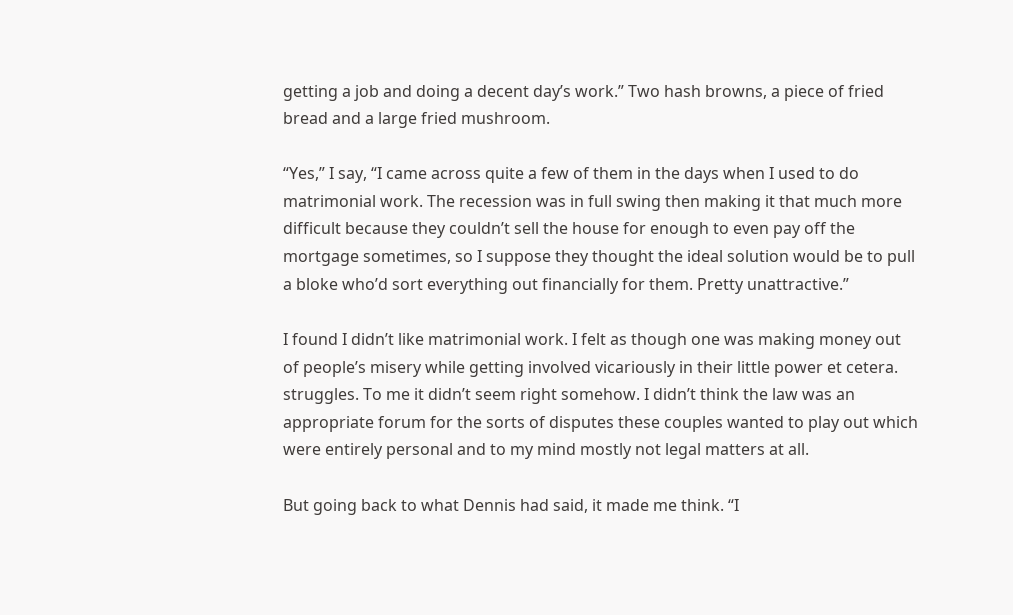getting a job and doing a decent day’s work.” Two hash browns, a piece of fried bread and a large fried mushroom.

“Yes,” I say, “I came across quite a few of them in the days when I used to do matrimonial work. The recession was in full swing then making it that much more difficult because they couldn’t sell the house for enough to even pay off the mortgage sometimes, so I suppose they thought the ideal solution would be to pull a bloke who’d sort everything out financially for them. Pretty unattractive.”

I found I didn’t like matrimonial work. I felt as though one was making money out of people’s misery while getting involved vicariously in their little power et cetera. struggles. To me it didn’t seem right somehow. I didn’t think the law was an appropriate forum for the sorts of disputes these couples wanted to play out which were entirely personal and to my mind mostly not legal matters at all.

But going back to what Dennis had said, it made me think. “I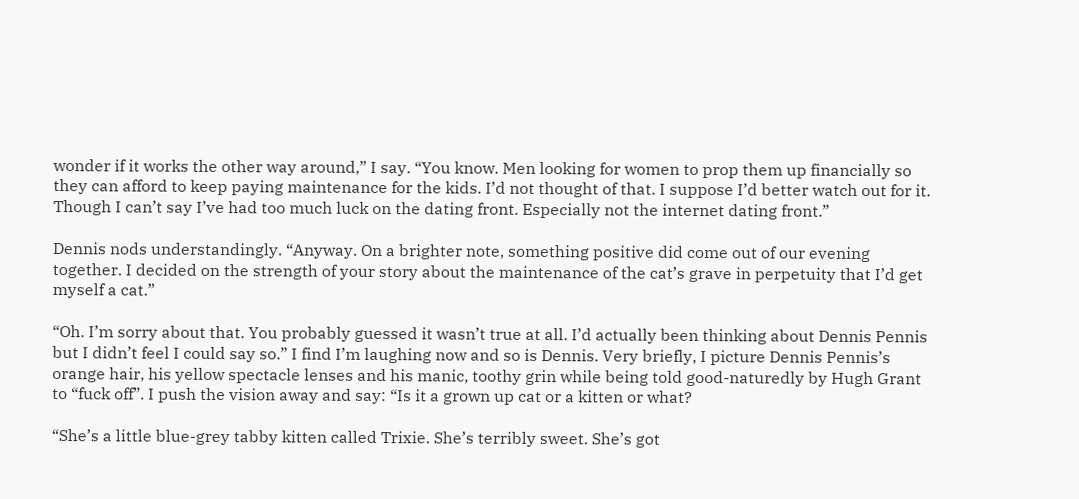wonder if it works the other way around,” I say. “You know. Men looking for women to prop them up financially so they can afford to keep paying maintenance for the kids. I’d not thought of that. I suppose I’d better watch out for it. Though I can’t say I’ve had too much luck on the dating front. Especially not the internet dating front.”

Dennis nods understandingly. “Anyway. On a brighter note, something positive did come out of our evening together. I decided on the strength of your story about the maintenance of the cat’s grave in perpetuity that I’d get myself a cat.”

“Oh. I’m sorry about that. You probably guessed it wasn’t true at all. I’d actually been thinking about Dennis Pennis but I didn’t feel I could say so.” I find I’m laughing now and so is Dennis. Very briefly, I picture Dennis Pennis’s orange hair, his yellow spectacle lenses and his manic, toothy grin while being told good-naturedly by Hugh Grant to “fuck off”. I push the vision away and say: “Is it a grown up cat or a kitten or what?

“She’s a little blue-grey tabby kitten called Trixie. She’s terribly sweet. She’s got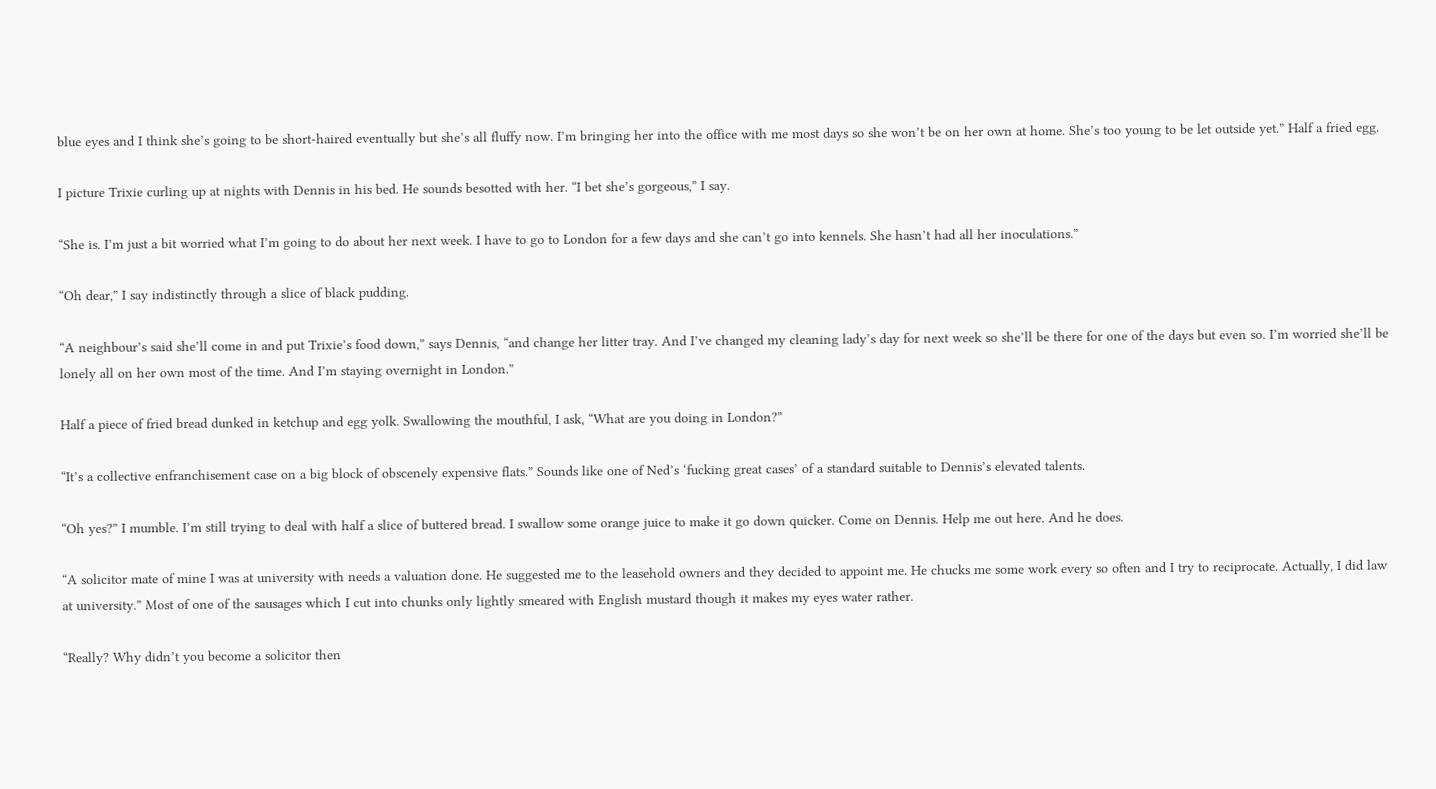blue eyes and I think she’s going to be short-haired eventually but she’s all fluffy now. I’m bringing her into the office with me most days so she won’t be on her own at home. She’s too young to be let outside yet.” Half a fried egg.

I picture Trixie curling up at nights with Dennis in his bed. He sounds besotted with her. “I bet she’s gorgeous,” I say.

“She is. I’m just a bit worried what I’m going to do about her next week. I have to go to London for a few days and she can’t go into kennels. She hasn’t had all her inoculations.”

“Oh dear,” I say indistinctly through a slice of black pudding.

“A neighbour’s said she’ll come in and put Trixie’s food down,” says Dennis, “and change her litter tray. And I’ve changed my cleaning lady’s day for next week so she’ll be there for one of the days but even so. I’m worried she’ll be lonely all on her own most of the time. And I’m staying overnight in London.”

Half a piece of fried bread dunked in ketchup and egg yolk. Swallowing the mouthful, I ask, “What are you doing in London?”

“It’s a collective enfranchisement case on a big block of obscenely expensive flats.” Sounds like one of Ned’s ‘fucking great cases’ of a standard suitable to Dennis’s elevated talents.

“Oh yes?” I mumble. I’m still trying to deal with half a slice of buttered bread. I swallow some orange juice to make it go down quicker. Come on Dennis. Help me out here. And he does.

“A solicitor mate of mine I was at university with needs a valuation done. He suggested me to the leasehold owners and they decided to appoint me. He chucks me some work every so often and I try to reciprocate. Actually, I did law at university.” Most of one of the sausages which I cut into chunks only lightly smeared with English mustard though it makes my eyes water rather.

“Really? Why didn’t you become a solicitor then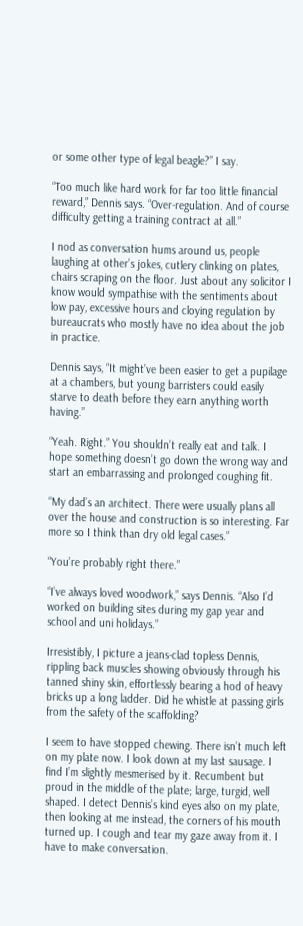or some other type of legal beagle?” I say.

“Too much like hard work for far too little financial reward,” Dennis says. “Over-regulation. And of course difficulty getting a training contract at all.”

I nod as conversation hums around us, people laughing at other’s jokes, cutlery clinking on plates, chairs scraping on the floor. Just about any solicitor I know would sympathise with the sentiments about low pay, excessive hours and cloying regulation by bureaucrats who mostly have no idea about the job in practice.

Dennis says, “It might’ve been easier to get a pupilage at a chambers, but young barristers could easily starve to death before they earn anything worth having.”

“Yeah. Right.” You shouldn’t really eat and talk. I hope something doesn’t go down the wrong way and start an embarrassing and prolonged coughing fit.

“My dad’s an architect. There were usually plans all over the house and construction is so interesting. Far more so I think than dry old legal cases.”

“You’re probably right there.”

“I’ve always loved woodwork,” says Dennis. “Also I’d worked on building sites during my gap year and school and uni holidays.”

Irresistibly, I picture a jeans-clad topless Dennis, rippling back muscles showing obviously through his tanned shiny skin, effortlessly bearing a hod of heavy bricks up a long ladder. Did he whistle at passing girls from the safety of the scaffolding?

I seem to have stopped chewing. There isn’t much left on my plate now. I look down at my last sausage. I find I’m slightly mesmerised by it. Recumbent but proud in the middle of the plate; large, turgid, well shaped. I detect Dennis’s kind eyes also on my plate, then looking at me instead, the corners of his mouth turned up. I cough and tear my gaze away from it. I have to make conversation.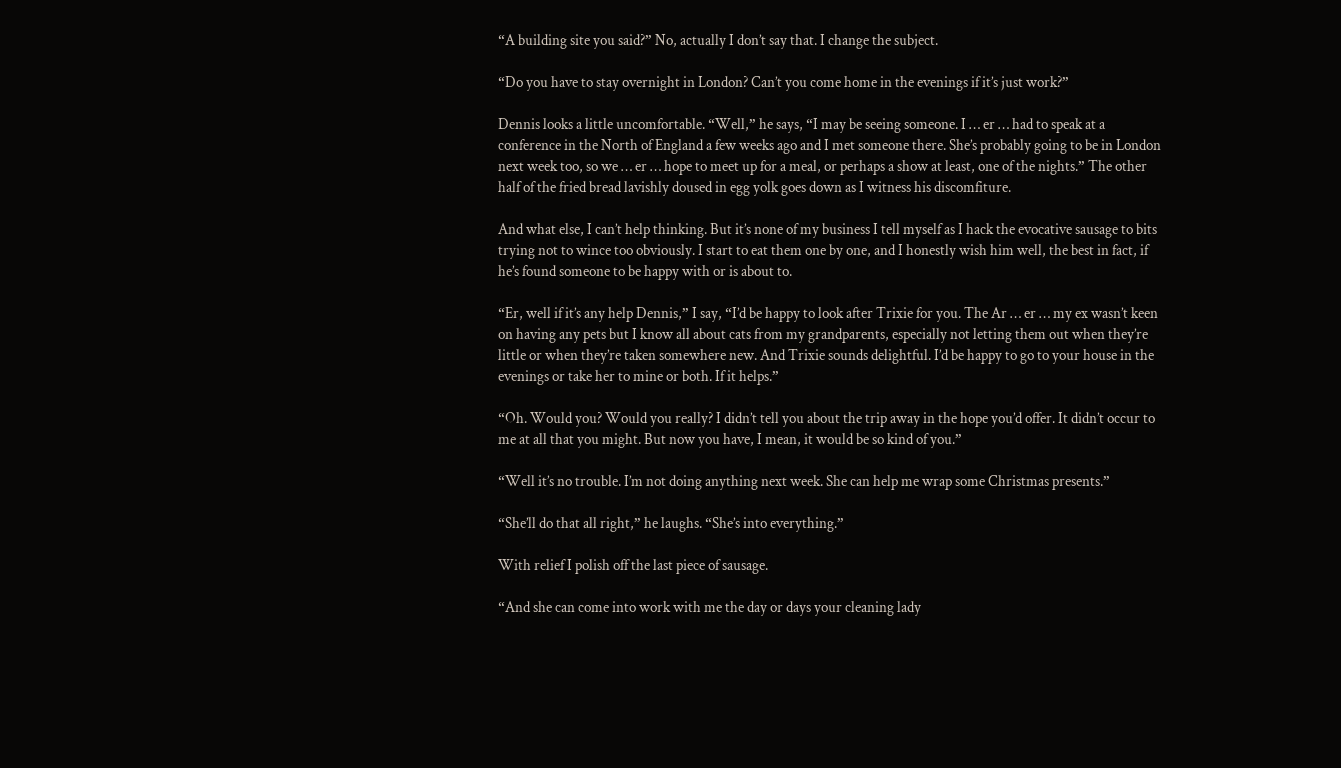“A building site you said?” No, actually I don’t say that. I change the subject.

“Do you have to stay overnight in London? Can’t you come home in the evenings if it’s just work?”

Dennis looks a little uncomfortable. “Well,” he says, “I may be seeing someone. I … er … had to speak at a conference in the North of England a few weeks ago and I met someone there. She’s probably going to be in London next week too, so we … er … hope to meet up for a meal, or perhaps a show at least, one of the nights.” The other half of the fried bread lavishly doused in egg yolk goes down as I witness his discomfiture.

And what else, I can’t help thinking. But it’s none of my business I tell myself as I hack the evocative sausage to bits trying not to wince too obviously. I start to eat them one by one, and I honestly wish him well, the best in fact, if he’s found someone to be happy with or is about to.

“Er, well if it’s any help Dennis,” I say, “I’d be happy to look after Trixie for you. The Ar … er … my ex wasn’t keen on having any pets but I know all about cats from my grandparents, especially not letting them out when they’re little or when they’re taken somewhere new. And Trixie sounds delightful. I’d be happy to go to your house in the evenings or take her to mine or both. If it helps.”

“Oh. Would you? Would you really? I didn’t tell you about the trip away in the hope you’d offer. It didn’t occur to me at all that you might. But now you have, I mean, it would be so kind of you.”

“Well it’s no trouble. I’m not doing anything next week. She can help me wrap some Christmas presents.”

“She’ll do that all right,” he laughs. “She’s into everything.”

With relief I polish off the last piece of sausage.

“And she can come into work with me the day or days your cleaning lady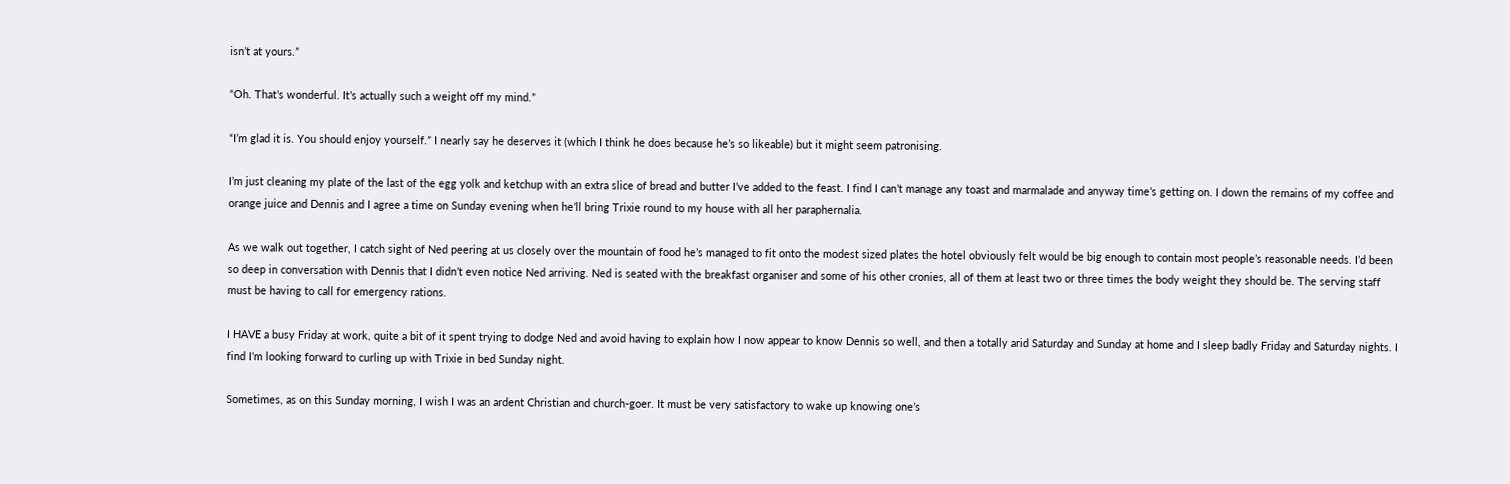isn’t at yours.”

“Oh. That’s wonderful. It’s actually such a weight off my mind.”

“I’m glad it is. You should enjoy yourself.” I nearly say he deserves it (which I think he does because he’s so likeable) but it might seem patronising.

I’m just cleaning my plate of the last of the egg yolk and ketchup with an extra slice of bread and butter I’ve added to the feast. I find I can’t manage any toast and marmalade and anyway time’s getting on. I down the remains of my coffee and orange juice and Dennis and I agree a time on Sunday evening when he’ll bring Trixie round to my house with all her paraphernalia.

As we walk out together, I catch sight of Ned peering at us closely over the mountain of food he’s managed to fit onto the modest sized plates the hotel obviously felt would be big enough to contain most people’s reasonable needs. I’d been so deep in conversation with Dennis that I didn’t even notice Ned arriving. Ned is seated with the breakfast organiser and some of his other cronies, all of them at least two or three times the body weight they should be. The serving staff must be having to call for emergency rations.

I HAVE a busy Friday at work, quite a bit of it spent trying to dodge Ned and avoid having to explain how I now appear to know Dennis so well, and then a totally arid Saturday and Sunday at home and I sleep badly Friday and Saturday nights. I find I’m looking forward to curling up with Trixie in bed Sunday night.

Sometimes, as on this Sunday morning, I wish I was an ardent Christian and church-goer. It must be very satisfactory to wake up knowing one’s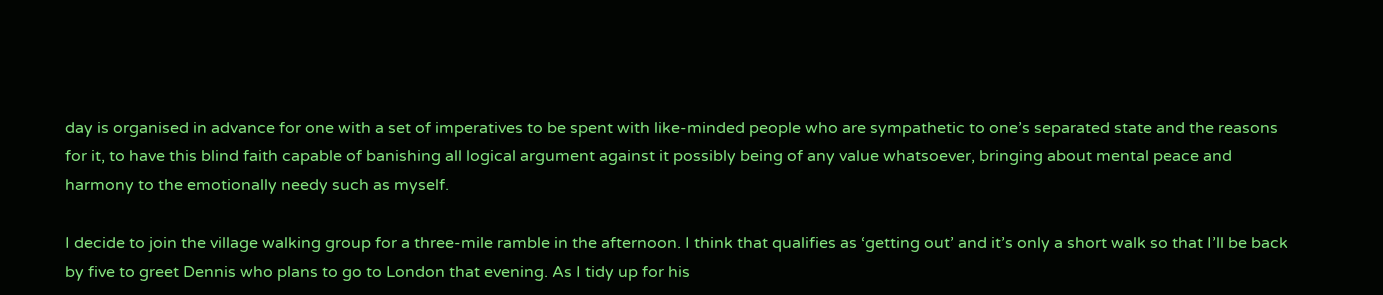day is organised in advance for one with a set of imperatives to be spent with like-minded people who are sympathetic to one’s separated state and the reasons for it, to have this blind faith capable of banishing all logical argument against it possibly being of any value whatsoever, bringing about mental peace and harmony to the emotionally needy such as myself.

I decide to join the village walking group for a three-mile ramble in the afternoon. I think that qualifies as ‘getting out’ and it’s only a short walk so that I’ll be back by five to greet Dennis who plans to go to London that evening. As I tidy up for his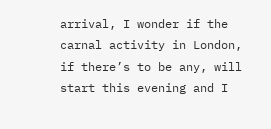arrival, I wonder if the carnal activity in London, if there’s to be any, will start this evening and I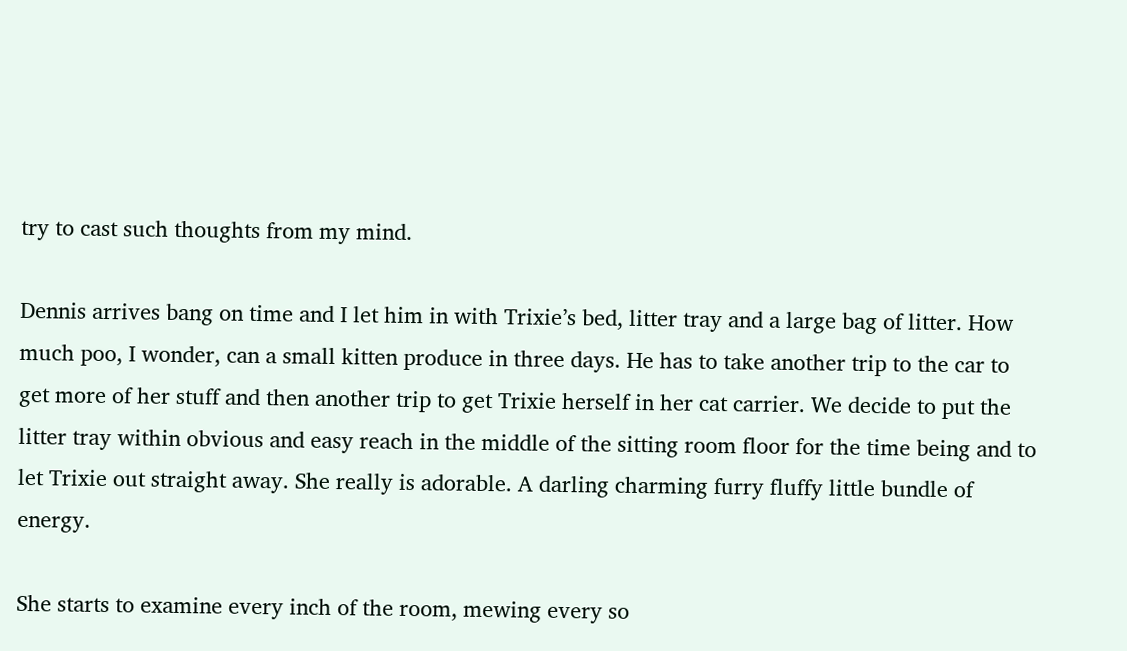try to cast such thoughts from my mind.

Dennis arrives bang on time and I let him in with Trixie’s bed, litter tray and a large bag of litter. How much poo, I wonder, can a small kitten produce in three days. He has to take another trip to the car to get more of her stuff and then another trip to get Trixie herself in her cat carrier. We decide to put the litter tray within obvious and easy reach in the middle of the sitting room floor for the time being and to let Trixie out straight away. She really is adorable. A darling charming furry fluffy little bundle of energy.

She starts to examine every inch of the room, mewing every so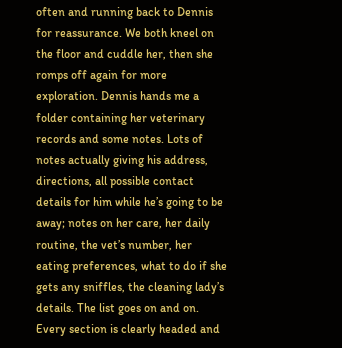often and running back to Dennis for reassurance. We both kneel on the floor and cuddle her, then she romps off again for more exploration. Dennis hands me a folder containing her veterinary records and some notes. Lots of notes actually giving his address, directions, all possible contact details for him while he’s going to be away; notes on her care, her daily routine, the vet’s number, her eating preferences, what to do if she gets any sniffles, the cleaning lady’s details. The list goes on and on. Every section is clearly headed and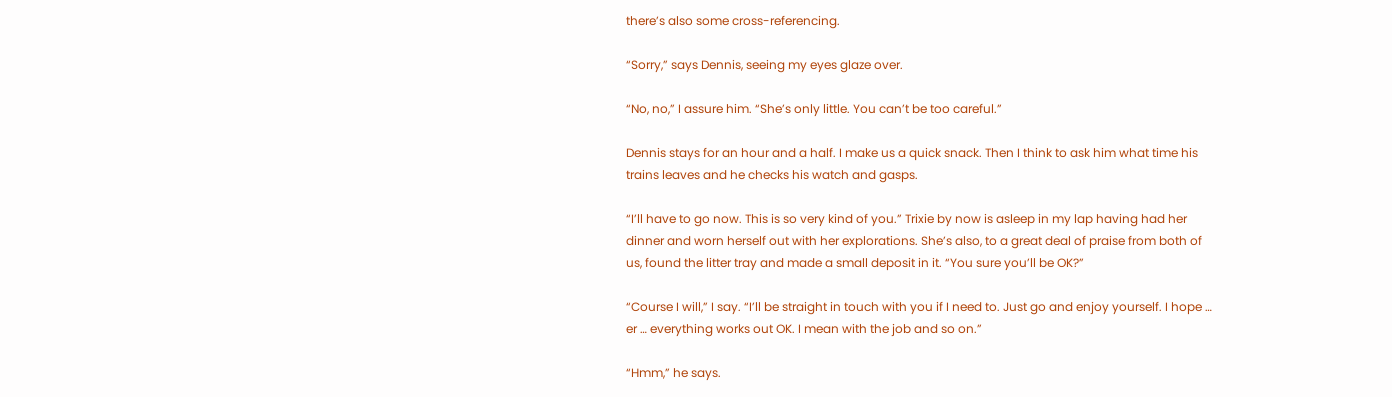there’s also some cross-referencing.

“Sorry,” says Dennis, seeing my eyes glaze over.

“No, no,” I assure him. “She’s only little. You can’t be too careful.”

Dennis stays for an hour and a half. I make us a quick snack. Then I think to ask him what time his trains leaves and he checks his watch and gasps.

“I’ll have to go now. This is so very kind of you.” Trixie by now is asleep in my lap having had her dinner and worn herself out with her explorations. She’s also, to a great deal of praise from both of us, found the litter tray and made a small deposit in it. “You sure you’ll be OK?”

“Course I will,” I say. “I’ll be straight in touch with you if I need to. Just go and enjoy yourself. I hope … er … everything works out OK. I mean with the job and so on.”

“Hmm,” he says.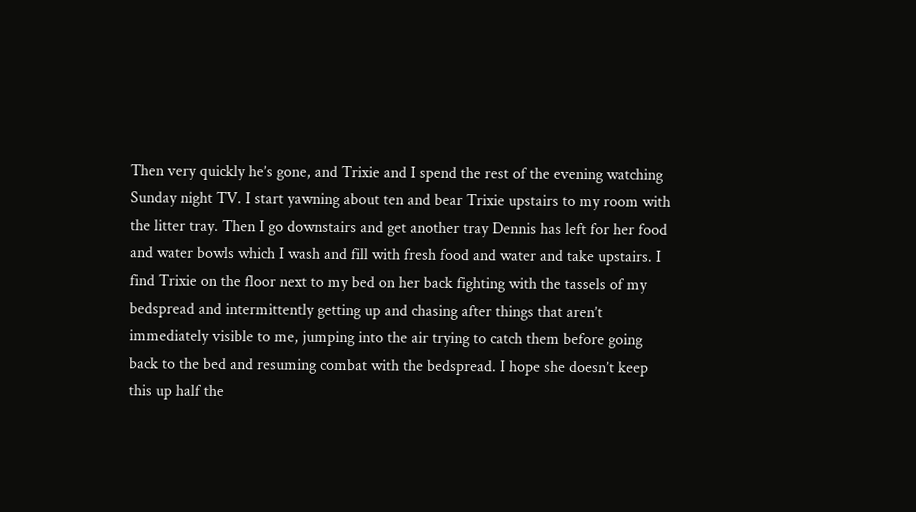Then very quickly he’s gone, and Trixie and I spend the rest of the evening watching Sunday night TV. I start yawning about ten and bear Trixie upstairs to my room with the litter tray. Then I go downstairs and get another tray Dennis has left for her food and water bowls which I wash and fill with fresh food and water and take upstairs. I find Trixie on the floor next to my bed on her back fighting with the tassels of my bedspread and intermittently getting up and chasing after things that aren’t immediately visible to me, jumping into the air trying to catch them before going back to the bed and resuming combat with the bedspread. I hope she doesn’t keep this up half the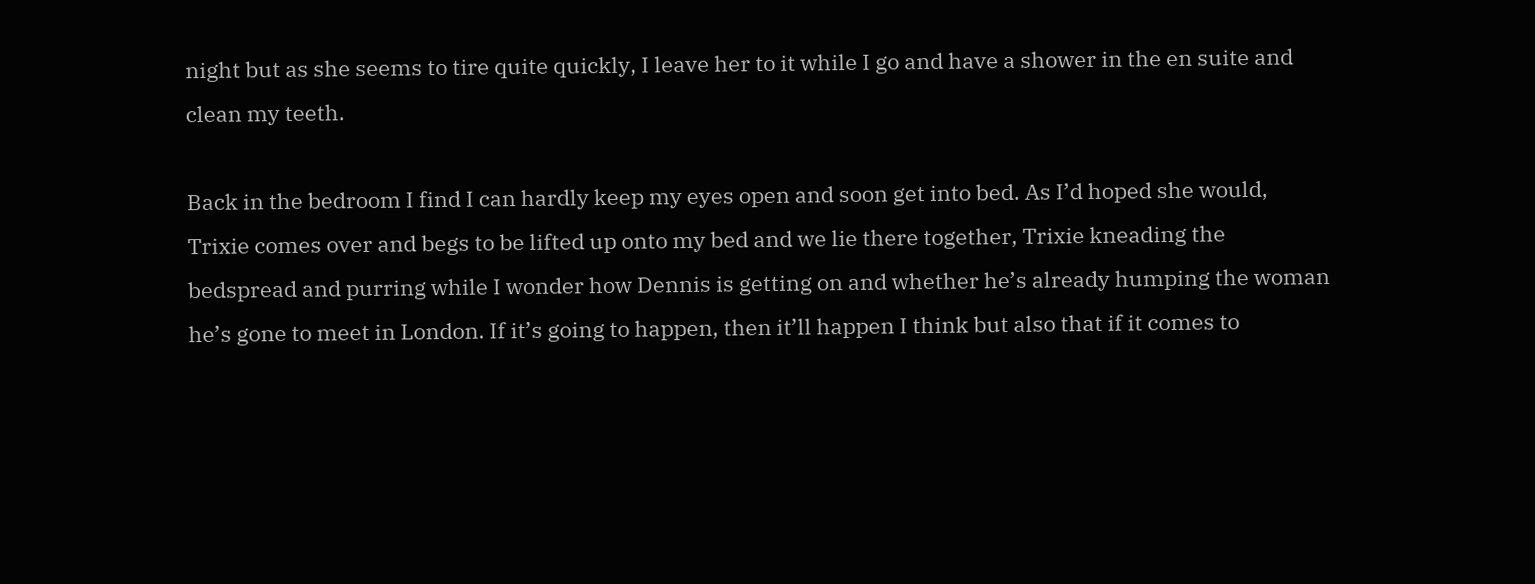night but as she seems to tire quite quickly, I leave her to it while I go and have a shower in the en suite and clean my teeth.

Back in the bedroom I find I can hardly keep my eyes open and soon get into bed. As I’d hoped she would, Trixie comes over and begs to be lifted up onto my bed and we lie there together, Trixie kneading the bedspread and purring while I wonder how Dennis is getting on and whether he’s already humping the woman he’s gone to meet in London. If it’s going to happen, then it’ll happen I think but also that if it comes to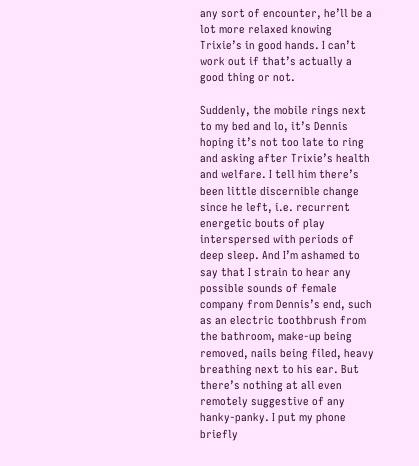any sort of encounter, he’ll be a lot more relaxed knowing Trixie’s in good hands. I can’t work out if that’s actually a good thing or not.

Suddenly, the mobile rings next to my bed and lo, it’s Dennis hoping it’s not too late to ring and asking after Trixie’s health and welfare. I tell him there’s been little discernible change since he left, i.e. recurrent energetic bouts of play interspersed with periods of deep sleep. And I’m ashamed to say that I strain to hear any possible sounds of female company from Dennis’s end, such as an electric toothbrush from the bathroom, make-up being removed, nails being filed, heavy breathing next to his ear. But there’s nothing at all even remotely suggestive of any hanky-panky. I put my phone briefly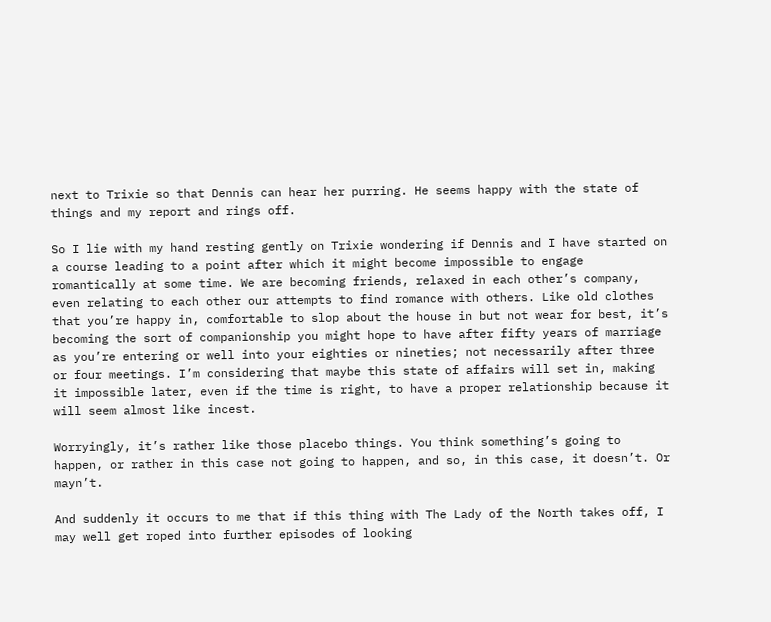next to Trixie so that Dennis can hear her purring. He seems happy with the state of things and my report and rings off.

So I lie with my hand resting gently on Trixie wondering if Dennis and I have started on a course leading to a point after which it might become impossible to engage romantically at some time. We are becoming friends, relaxed in each other’s company, even relating to each other our attempts to find romance with others. Like old clothes that you’re happy in, comfortable to slop about the house in but not wear for best, it’s becoming the sort of companionship you might hope to have after fifty years of marriage as you’re entering or well into your eighties or nineties; not necessarily after three or four meetings. I’m considering that maybe this state of affairs will set in, making it impossible later, even if the time is right, to have a proper relationship because it will seem almost like incest.

Worryingly, it’s rather like those placebo things. You think something’s going to happen, or rather in this case not going to happen, and so, in this case, it doesn’t. Or mayn’t.

And suddenly it occurs to me that if this thing with The Lady of the North takes off, I may well get roped into further episodes of looking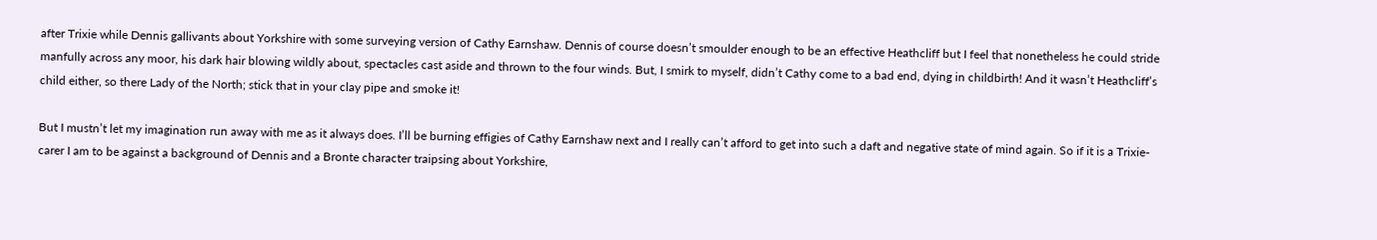after Trixie while Dennis gallivants about Yorkshire with some surveying version of Cathy Earnshaw. Dennis of course doesn’t smoulder enough to be an effective Heathcliff but I feel that nonetheless he could stride manfully across any moor, his dark hair blowing wildly about, spectacles cast aside and thrown to the four winds. But, I smirk to myself, didn’t Cathy come to a bad end, dying in childbirth! And it wasn’t Heathcliff’s child either, so there Lady of the North; stick that in your clay pipe and smoke it!

But I mustn’t let my imagination run away with me as it always does. I’ll be burning effigies of Cathy Earnshaw next and I really can’t afford to get into such a daft and negative state of mind again. So if it is a Trixie-carer I am to be against a background of Dennis and a Bronte character traipsing about Yorkshire,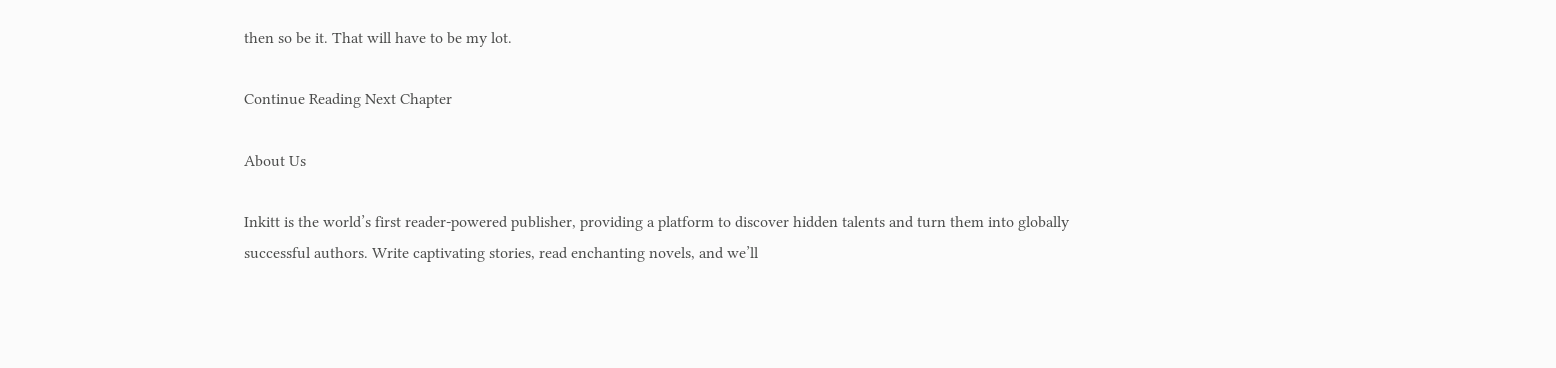then so be it. That will have to be my lot.

Continue Reading Next Chapter

About Us

Inkitt is the world’s first reader-powered publisher, providing a platform to discover hidden talents and turn them into globally successful authors. Write captivating stories, read enchanting novels, and we’ll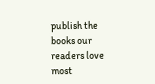publish the books our readers love most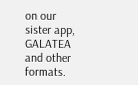on our sister app, GALATEA and other formats.